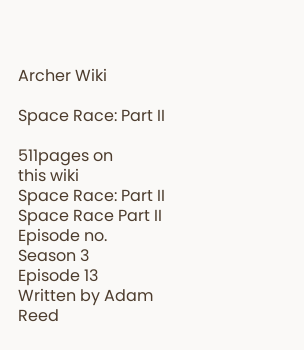Archer Wiki

Space Race: Part II

511pages on
this wiki
Space Race: Part II
Space Race Part II
Episode no. Season 3
Episode 13
Written by Adam Reed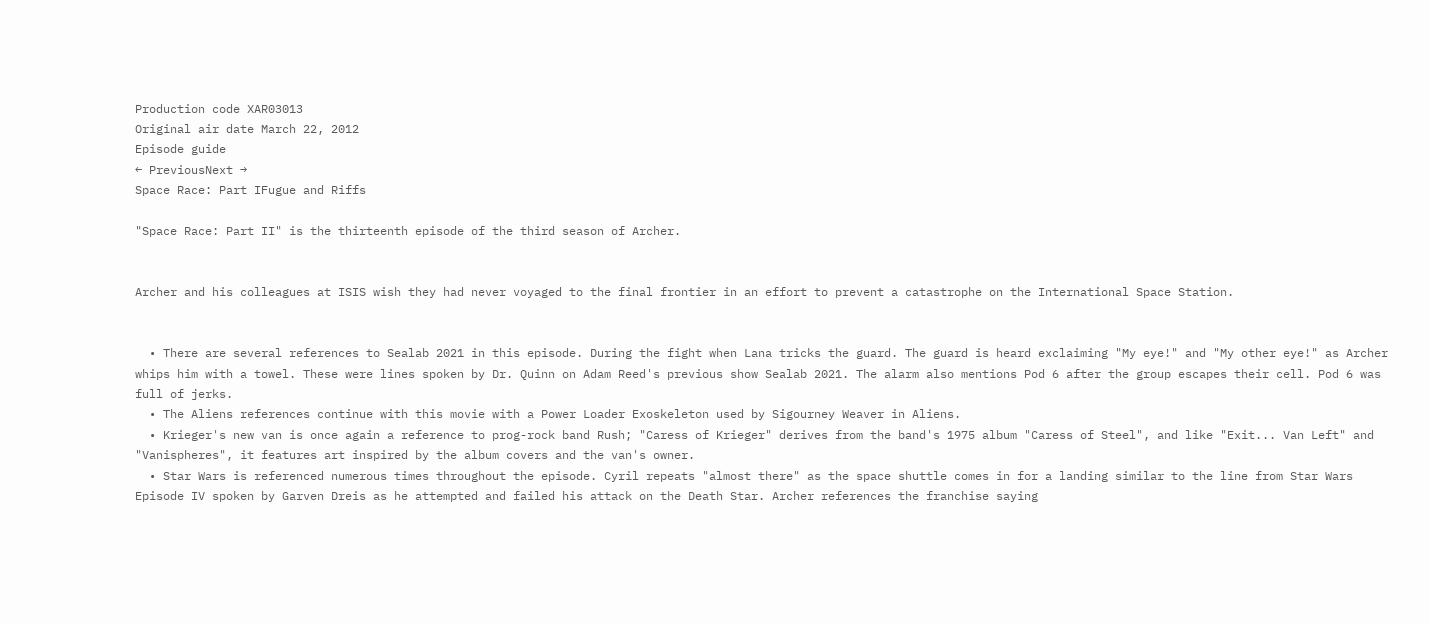Production code XAR03013
Original air date March 22, 2012
Episode guide
← PreviousNext →
Space Race: Part IFugue and Riffs

"Space Race: Part II" is the thirteenth episode of the third season of Archer.


Archer and his colleagues at ISIS wish they had never voyaged to the final frontier in an effort to prevent a catastrophe on the International Space Station.


  • There are several references to Sealab 2021 in this episode. During the fight when Lana tricks the guard. The guard is heard exclaiming "My eye!" and "My other eye!" as Archer whips him with a towel. These were lines spoken by Dr. Quinn on Adam Reed's previous show Sealab 2021. The alarm also mentions Pod 6 after the group escapes their cell. Pod 6 was full of jerks.
  • The Aliens references continue with this movie with a Power Loader Exoskeleton used by Sigourney Weaver in Aliens.
  • Krieger's new van is once again a reference to prog-rock band Rush; "Caress of Krieger" derives from the band's 1975 album "Caress of Steel", and like "Exit... Van Left" and "Vanispheres", it features art inspired by the album covers and the van's owner.
  • Star Wars is referenced numerous times throughout the episode. Cyril repeats "almost there" as the space shuttle comes in for a landing similar to the line from Star Wars Episode IV spoken by Garven Dreis as he attempted and failed his attack on the Death Star. Archer references the franchise saying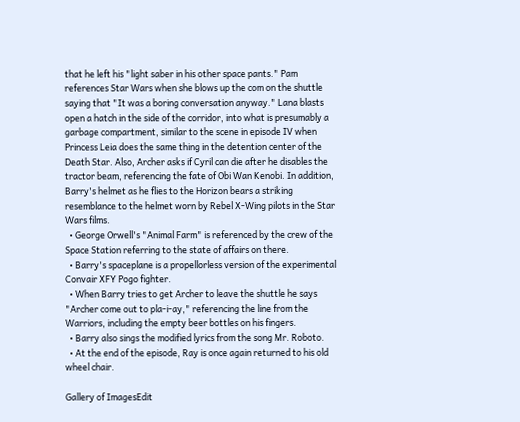that he left his "light saber in his other space pants." Pam references Star Wars when she blows up the com on the shuttle saying that "It was a boring conversation anyway." Lana blasts open a hatch in the side of the corridor, into what is presumably a garbage compartment, similar to the scene in episode IV when Princess Leia does the same thing in the detention center of the Death Star. Also, Archer asks if Cyril can die after he disables the tractor beam, referencing the fate of Obi Wan Kenobi. In addition, Barry's helmet as he flies to the Horizon bears a striking resemblance to the helmet worn by Rebel X-Wing pilots in the Star Wars films.
  • George Orwell's "Animal Farm" is referenced by the crew of the Space Station referring to the state of affairs on there.
  • Barry's spaceplane is a propellorless version of the experimental Convair XFY Pogo fighter.
  • When Barry tries to get Archer to leave the shuttle he says "Archer come out to pla-i-ay," referencing the line from the Warriors, including the empty beer bottles on his fingers.
  • Barry also sings the modified lyrics from the song Mr. Roboto.
  • At the end of the episode, Ray is once again returned to his old wheel chair.

Gallery of ImagesEdit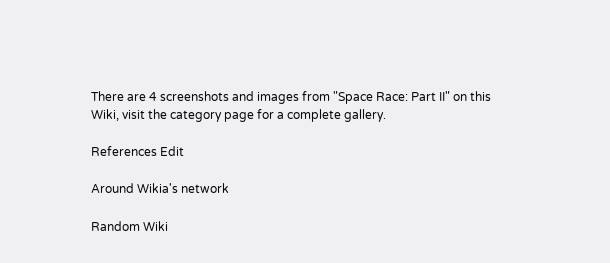There are 4 screenshots and images from "Space Race: Part II" on this Wiki, visit the category page for a complete gallery.

References Edit

Around Wikia's network

Random Wiki